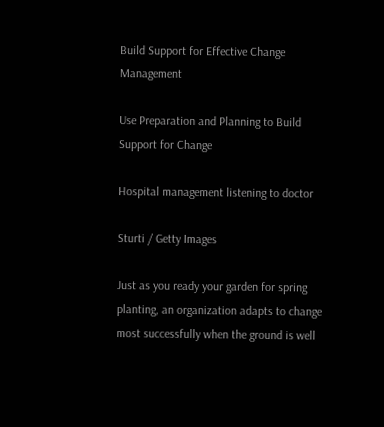Build Support for Effective Change Management

Use Preparation and Planning to Build Support for Change

Hospital management listening to doctor

Sturti / Getty Images

Just as you ready your garden for spring planting, an organization adapts to change most successfully when the ground is well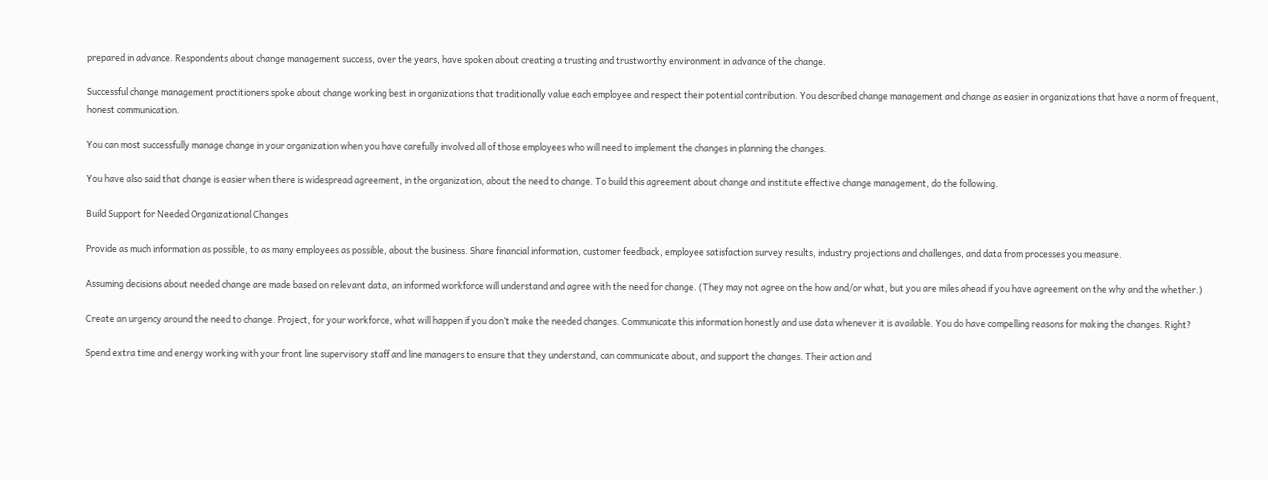prepared in advance. Respondents about change management success, over the years, have spoken about creating a trusting and trustworthy environment in advance of the change.

Successful change management practitioners spoke about change working best in organizations that traditionally value each employee and respect their potential contribution. You described change management and change as easier in organizations that have a norm of frequent, honest communication.

You can most successfully manage change in your organization when you have carefully involved all of those employees who will need to implement the changes in planning the changes.

You have also said that change is easier when there is widespread agreement, in the organization, about the need to change. To build this agreement about change and institute effective change management, do the following.

Build Support for Needed Organizational Changes

Provide as much information as possible, to as many employees as possible, about the business. Share financial information, customer feedback, employee satisfaction survey results, industry projections and challenges, and data from processes you measure.

Assuming decisions about needed change are made based on relevant data, an informed workforce will understand and agree with the need for change. (They may not agree on the how and/or what, but you are miles ahead if you have agreement on the why and the whether.)

Create an urgency around the need to change. Project, for your workforce, what will happen if you don’t make the needed changes. Communicate this information honestly and use data whenever it is available. You do have compelling reasons for making the changes. Right?

Spend extra time and energy working with your front line supervisory staff and line managers to ensure that they understand, can communicate about, and support the changes. Their action and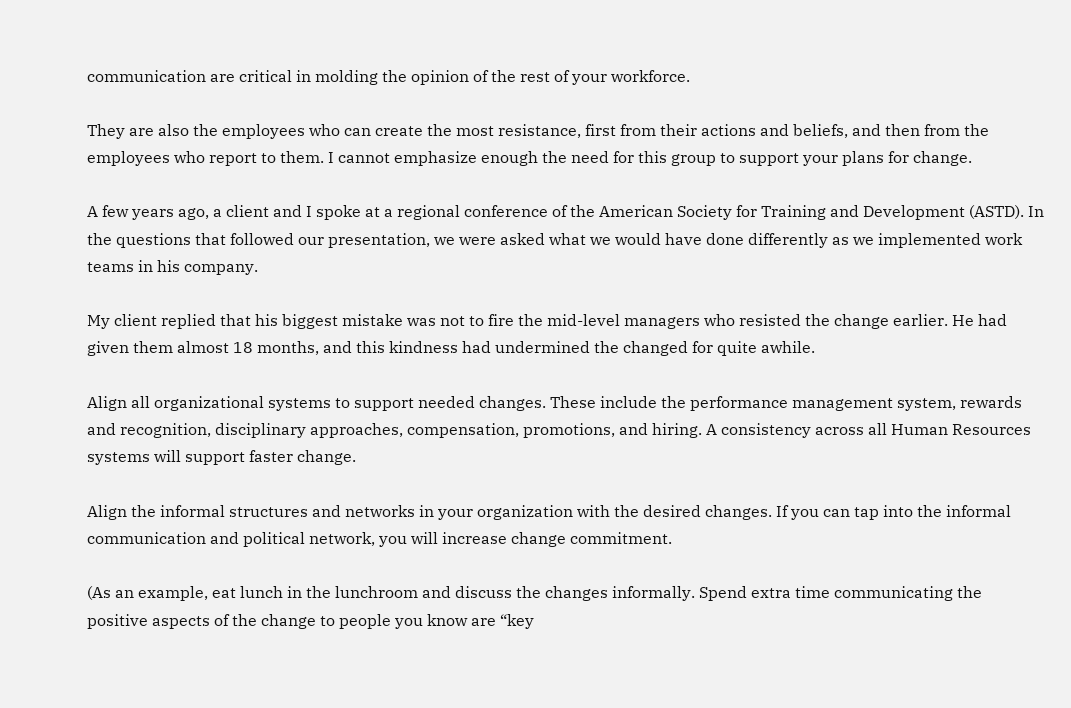communication are critical in molding the opinion of the rest of your workforce.

They are also the employees who can create the most resistance, first from their actions and beliefs, and then from the employees who report to them. I cannot emphasize enough the need for this group to support your plans for change.

A few years ago, a client and I spoke at a regional conference of the American Society for Training and Development (ASTD). In the questions that followed our presentation, we were asked what we would have done differently as we implemented work teams in his company.

My client replied that his biggest mistake was not to fire the mid-level managers who resisted the change earlier. He had given them almost 18 months, and this kindness had undermined the changed for quite awhile.

Align all organizational systems to support needed changes. These include the performance management system, rewards and recognition, disciplinary approaches, compensation, promotions, and hiring. A consistency across all Human Resources systems will support faster change.

Align the informal structures and networks in your organization with the desired changes. If you can tap into the informal communication and political network, you will increase change commitment.

(As an example, eat lunch in the lunchroom and discuss the changes informally. Spend extra time communicating the positive aspects of the change to people you know are “key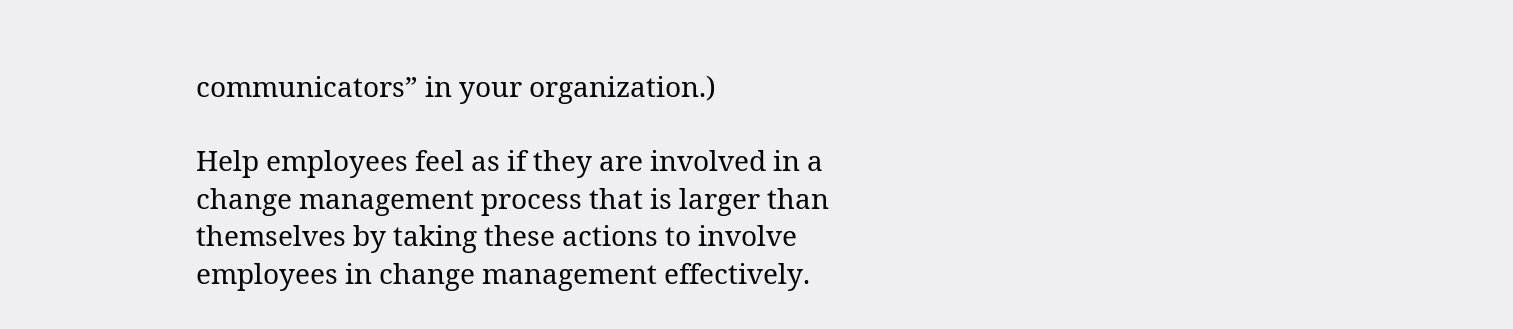communicators” in your organization.)

Help employees feel as if they are involved in a change management process that is larger than themselves by taking these actions to involve employees in change management effectively.